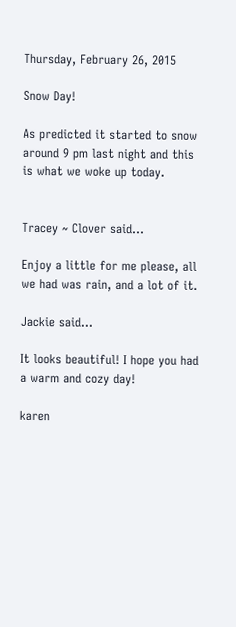Thursday, February 26, 2015

Snow Day!

As predicted it started to snow around 9 pm last night and this is what we woke up today.


Tracey ~ Clover said...

Enjoy a little for me please, all we had was rain, and a lot of it.

Jackie said...

It looks beautiful! I hope you had a warm and cozy day!

karen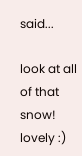said...

look at all of that snow! lovely :)